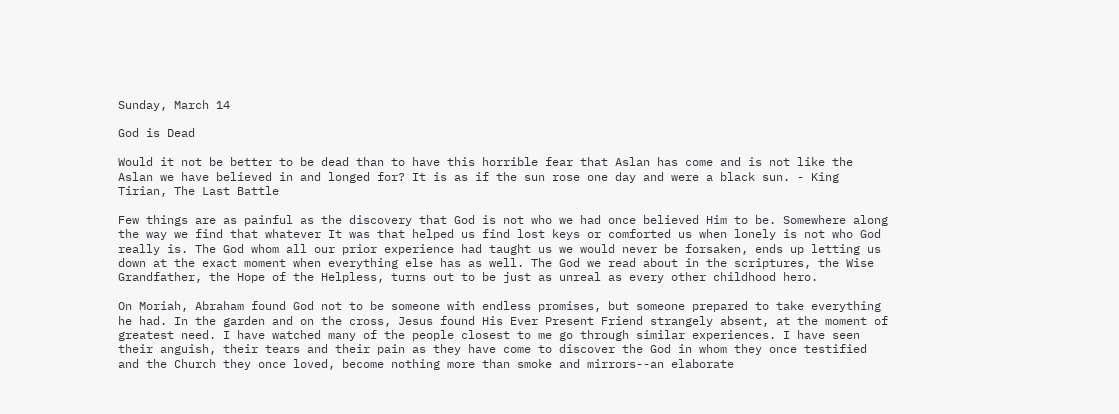Sunday, March 14

God is Dead

Would it not be better to be dead than to have this horrible fear that Aslan has come and is not like the Aslan we have believed in and longed for? It is as if the sun rose one day and were a black sun. - King Tirian, The Last Battle

Few things are as painful as the discovery that God is not who we had once believed Him to be. Somewhere along the way we find that whatever It was that helped us find lost keys or comforted us when lonely is not who God really is. The God whom all our prior experience had taught us we would never be forsaken, ends up letting us down at the exact moment when everything else has as well. The God we read about in the scriptures, the Wise Grandfather, the Hope of the Helpless, turns out to be just as unreal as every other childhood hero.

On Moriah, Abraham found God not to be someone with endless promises, but someone prepared to take everything he had. In the garden and on the cross, Jesus found His Ever Present Friend strangely absent, at the moment of greatest need. I have watched many of the people closest to me go through similar experiences. I have seen their anguish, their tears and their pain as they have come to discover the God in whom they once testified and the Church they once loved, become nothing more than smoke and mirrors--an elaborate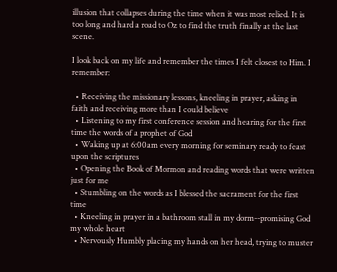illusion that collapses during the time when it was most relied. It is too long and hard a road to Oz to find the truth finally at the last scene.

I look back on my life and remember the times I felt closest to Him. I remember:

  • Receiving the missionary lessons, kneeling in prayer, asking in faith and receiving more than I could believe
  • Listening to my first conference session and hearing for the first time the words of a prophet of God
  • Waking up at 6:00am every morning for seminary ready to feast upon the scriptures
  • Opening the Book of Mormon and reading words that were written just for me
  • Stumbling on the words as I blessed the sacrament for the first time
  • Kneeling in prayer in a bathroom stall in my dorm--promising God my whole heart
  • Nervously Humbly placing my hands on her head, trying to muster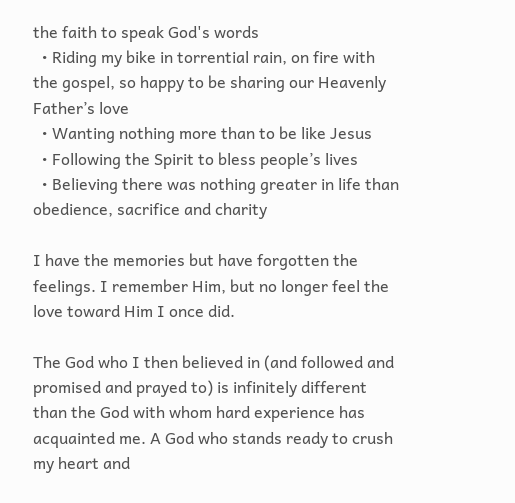the faith to speak God's words
  • Riding my bike in torrential rain, on fire with the gospel, so happy to be sharing our Heavenly Father’s love
  • Wanting nothing more than to be like Jesus
  • Following the Spirit to bless people’s lives
  • Believing there was nothing greater in life than obedience, sacrifice and charity

I have the memories but have forgotten the feelings. I remember Him, but no longer feel the love toward Him I once did.

The God who I then believed in (and followed and promised and prayed to) is infinitely different than the God with whom hard experience has acquainted me. A God who stands ready to crush my heart and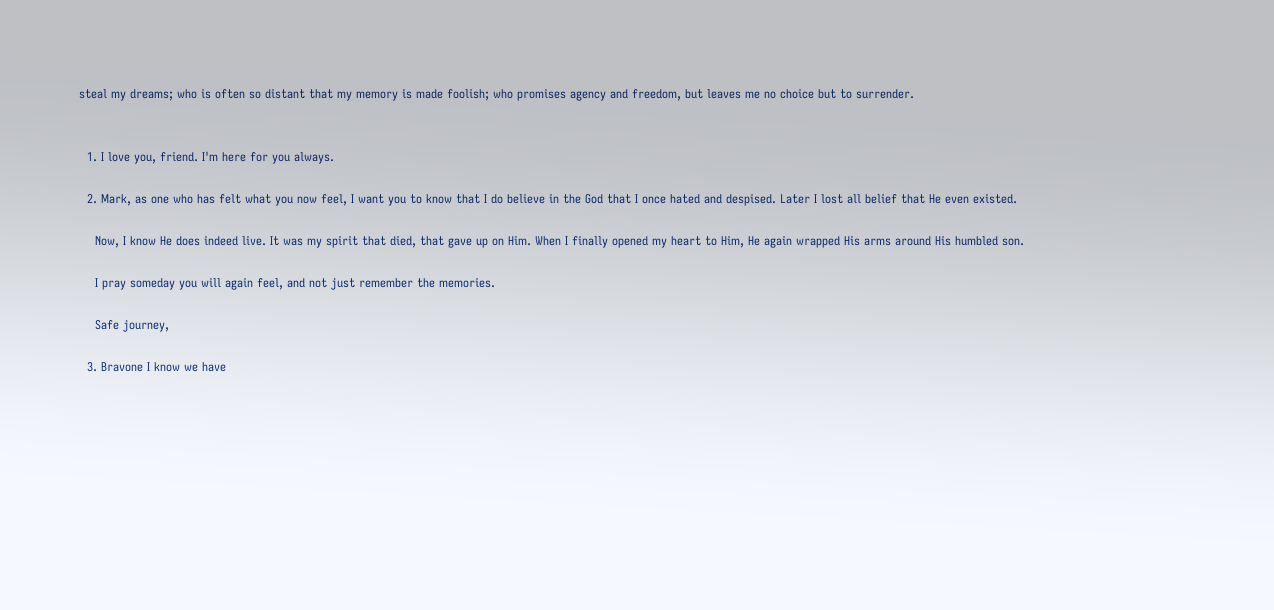steal my dreams; who is often so distant that my memory is made foolish; who promises agency and freedom, but leaves me no choice but to surrender.


  1. I love you, friend. I'm here for you always.

  2. Mark, as one who has felt what you now feel, I want you to know that I do believe in the God that I once hated and despised. Later I lost all belief that He even existed.

    Now, I know He does indeed live. It was my spirit that died, that gave up on Him. When I finally opened my heart to Him, He again wrapped His arms around His humbled son.

    I pray someday you will again feel, and not just remember the memories.

    Safe journey,

  3. Bravone I know we have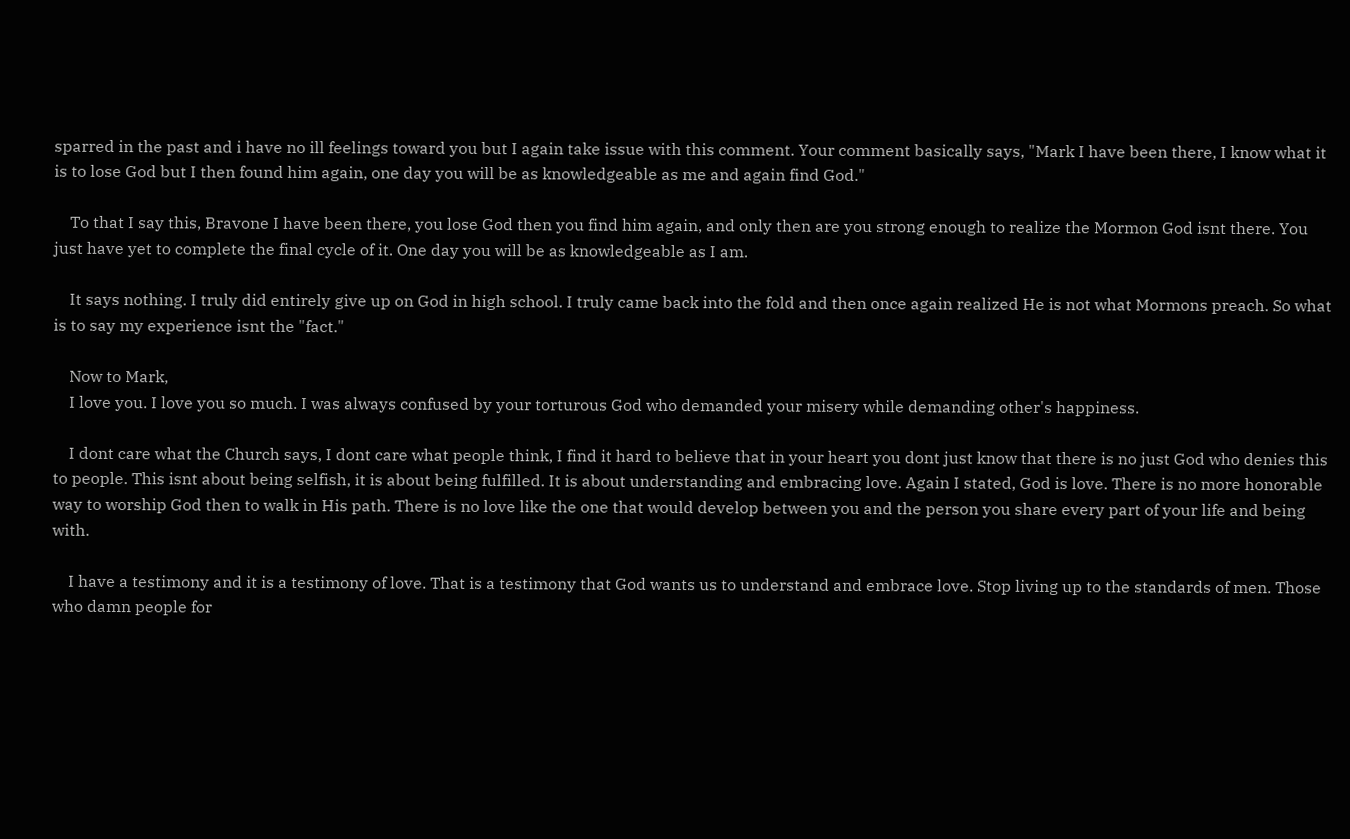sparred in the past and i have no ill feelings toward you but I again take issue with this comment. Your comment basically says, "Mark I have been there, I know what it is to lose God but I then found him again, one day you will be as knowledgeable as me and again find God."

    To that I say this, Bravone I have been there, you lose God then you find him again, and only then are you strong enough to realize the Mormon God isnt there. You just have yet to complete the final cycle of it. One day you will be as knowledgeable as I am.

    It says nothing. I truly did entirely give up on God in high school. I truly came back into the fold and then once again realized He is not what Mormons preach. So what is to say my experience isnt the "fact."

    Now to Mark,
    I love you. I love you so much. I was always confused by your torturous God who demanded your misery while demanding other's happiness.

    I dont care what the Church says, I dont care what people think, I find it hard to believe that in your heart you dont just know that there is no just God who denies this to people. This isnt about being selfish, it is about being fulfilled. It is about understanding and embracing love. Again I stated, God is love. There is no more honorable way to worship God then to walk in His path. There is no love like the one that would develop between you and the person you share every part of your life and being with.

    I have a testimony and it is a testimony of love. That is a testimony that God wants us to understand and embrace love. Stop living up to the standards of men. Those who damn people for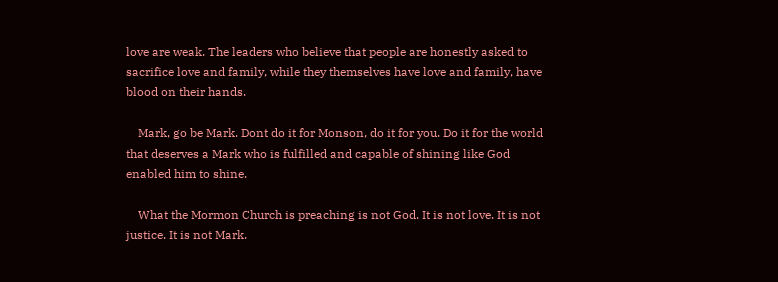love are weak. The leaders who believe that people are honestly asked to sacrifice love and family, while they themselves have love and family, have blood on their hands.

    Mark, go be Mark. Dont do it for Monson, do it for you. Do it for the world that deserves a Mark who is fulfilled and capable of shining like God enabled him to shine.

    What the Mormon Church is preaching is not God. It is not love. It is not justice. It is not Mark.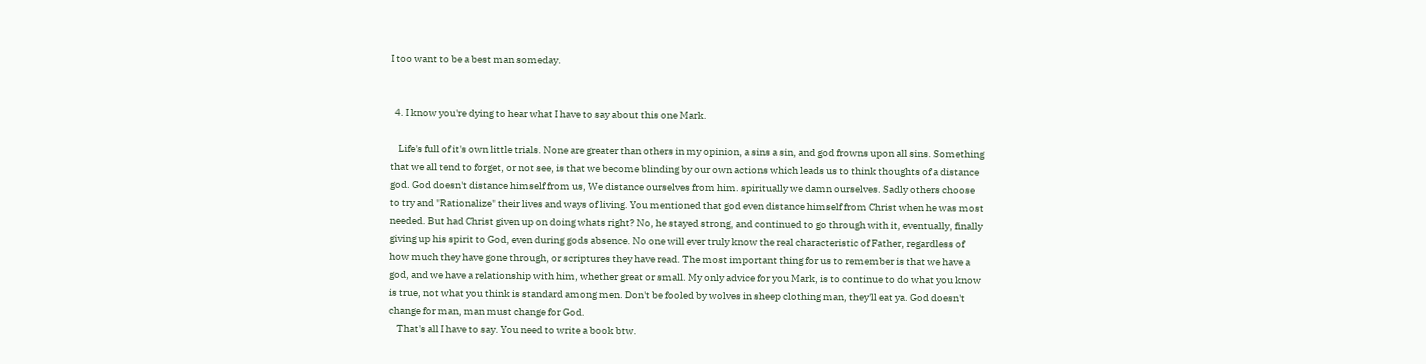I too want to be a best man someday.


  4. I know you're dying to hear what I have to say about this one Mark.

    Life's full of it's own little trials. None are greater than others in my opinion, a sins a sin, and god frowns upon all sins. Something that we all tend to forget, or not see, is that we become blinding by our own actions which leads us to think thoughts of a distance god. God doesn't distance himself from us, We distance ourselves from him. spiritually we damn ourselves. Sadly others choose to try and "Rationalize" their lives and ways of living. You mentioned that god even distance himself from Christ when he was most needed. But had Christ given up on doing whats right? No, he stayed strong, and continued to go through with it, eventually, finally giving up his spirit to God, even during gods absence. No one will ever truly know the real characteristic of Father, regardless of how much they have gone through, or scriptures they have read. The most important thing for us to remember is that we have a god, and we have a relationship with him, whether great or small. My only advice for you Mark, is to continue to do what you know is true, not what you think is standard among men. Don't be fooled by wolves in sheep clothing man, they'll eat ya. God doesn't change for man, man must change for God.
    That's all I have to say. You need to write a book btw.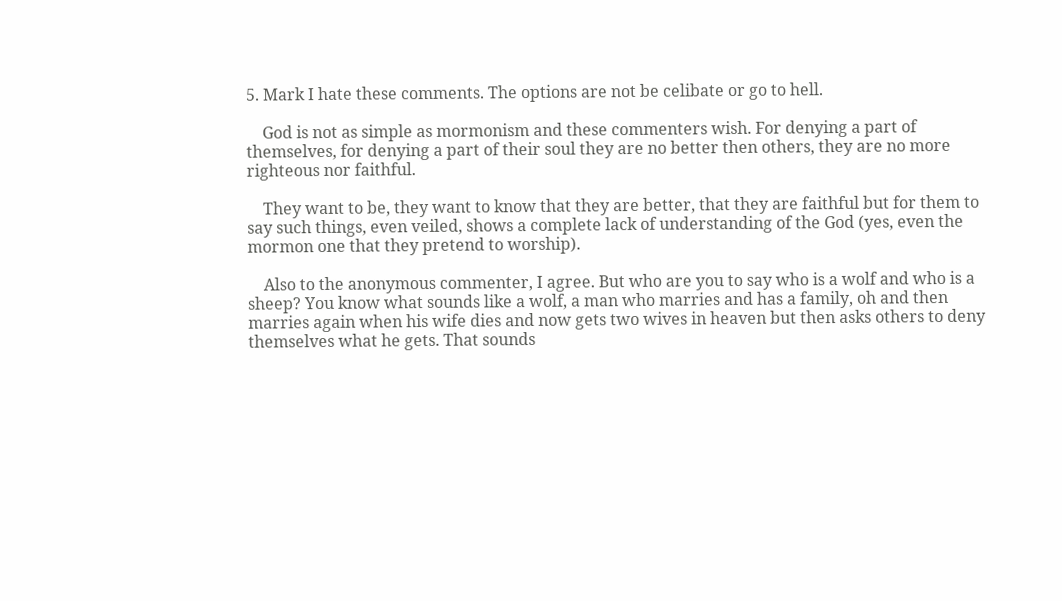5. Mark I hate these comments. The options are not be celibate or go to hell.

    God is not as simple as mormonism and these commenters wish. For denying a part of themselves, for denying a part of their soul they are no better then others, they are no more righteous nor faithful.

    They want to be, they want to know that they are better, that they are faithful but for them to say such things, even veiled, shows a complete lack of understanding of the God (yes, even the mormon one that they pretend to worship).

    Also to the anonymous commenter, I agree. But who are you to say who is a wolf and who is a sheep? You know what sounds like a wolf, a man who marries and has a family, oh and then marries again when his wife dies and now gets two wives in heaven but then asks others to deny themselves what he gets. That sounds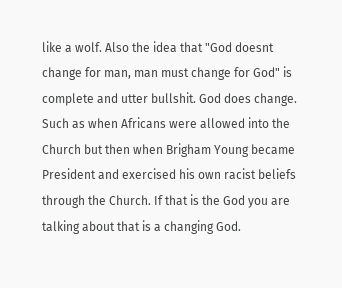like a wolf. Also the idea that "God doesnt change for man, man must change for God" is complete and utter bullshit. God does change. Such as when Africans were allowed into the Church but then when Brigham Young became President and exercised his own racist beliefs through the Church. If that is the God you are talking about that is a changing God.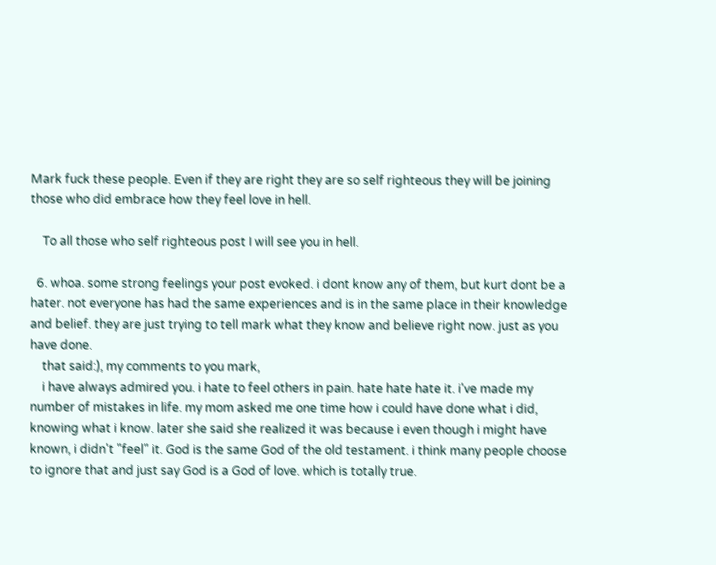Mark fuck these people. Even if they are right they are so self righteous they will be joining those who did embrace how they feel love in hell.

    To all those who self righteous post I will see you in hell.

  6. whoa. some strong feelings your post evoked. i dont know any of them, but kurt dont be a hater. not everyone has had the same experiences and is in the same place in their knowledge and belief. they are just trying to tell mark what they know and believe right now. just as you have done.
    that said:), my comments to you mark,
    i have always admired you. i hate to feel others in pain. hate hate hate it. i've made my number of mistakes in life. my mom asked me one time how i could have done what i did, knowing what i know. later she said she realized it was because i even though i might have known, i didn't "feel" it. God is the same God of the old testament. i think many people choose to ignore that and just say God is a God of love. which is totally true.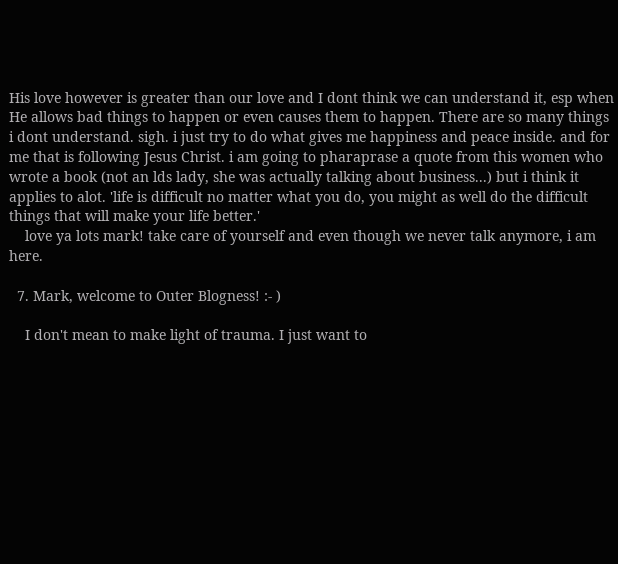His love however is greater than our love and I dont think we can understand it, esp when He allows bad things to happen or even causes them to happen. There are so many things i dont understand. sigh. i just try to do what gives me happiness and peace inside. and for me that is following Jesus Christ. i am going to pharaprase a quote from this women who wrote a book (not an lds lady, she was actually talking about business...) but i think it applies to alot. 'life is difficult no matter what you do, you might as well do the difficult things that will make your life better.'
    love ya lots mark! take care of yourself and even though we never talk anymore, i am here.

  7. Mark, welcome to Outer Blogness! :- )

    I don't mean to make light of trauma. I just want to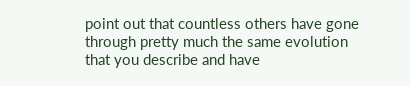point out that countless others have gone through pretty much the same evolution that you describe and have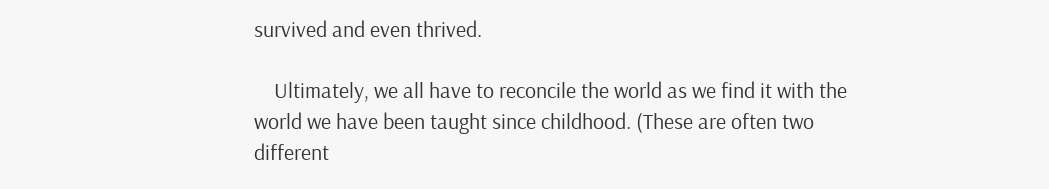survived and even thrived.

    Ultimately, we all have to reconcile the world as we find it with the world we have been taught since childhood. (These are often two different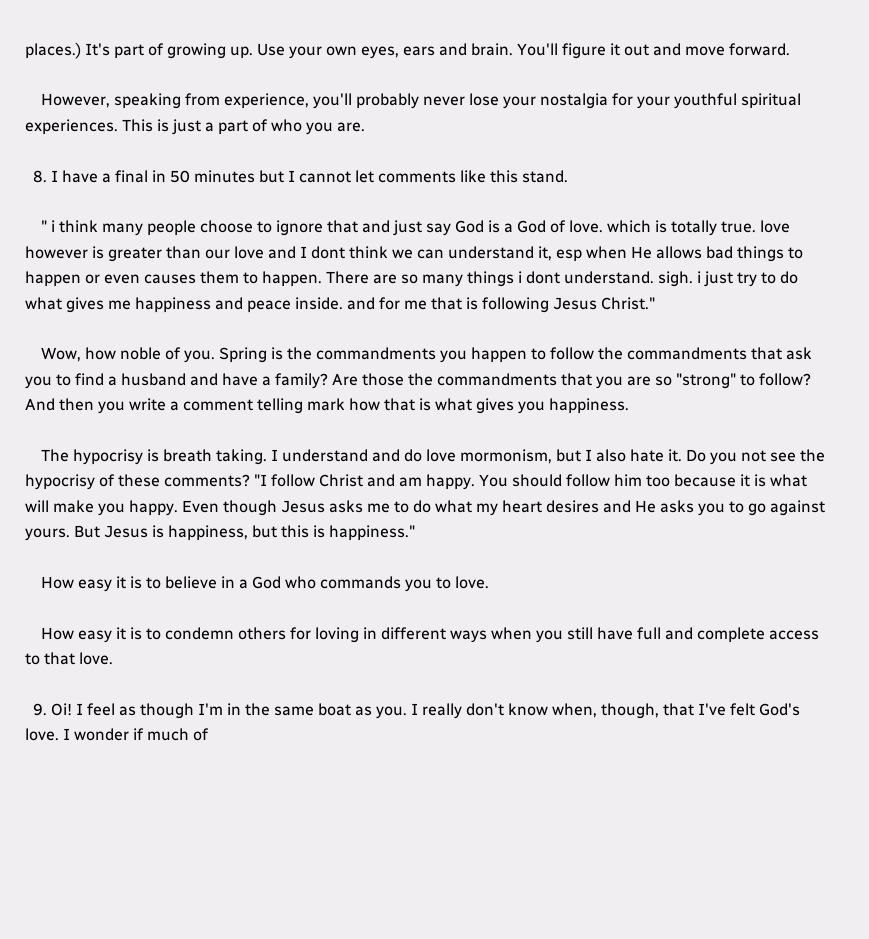places.) It's part of growing up. Use your own eyes, ears and brain. You'll figure it out and move forward.

    However, speaking from experience, you'll probably never lose your nostalgia for your youthful spiritual experiences. This is just a part of who you are.

  8. I have a final in 50 minutes but I cannot let comments like this stand.

    " i think many people choose to ignore that and just say God is a God of love. which is totally true. love however is greater than our love and I dont think we can understand it, esp when He allows bad things to happen or even causes them to happen. There are so many things i dont understand. sigh. i just try to do what gives me happiness and peace inside. and for me that is following Jesus Christ."

    Wow, how noble of you. Spring is the commandments you happen to follow the commandments that ask you to find a husband and have a family? Are those the commandments that you are so "strong" to follow? And then you write a comment telling mark how that is what gives you happiness.

    The hypocrisy is breath taking. I understand and do love mormonism, but I also hate it. Do you not see the hypocrisy of these comments? "I follow Christ and am happy. You should follow him too because it is what will make you happy. Even though Jesus asks me to do what my heart desires and He asks you to go against yours. But Jesus is happiness, but this is happiness."

    How easy it is to believe in a God who commands you to love.

    How easy it is to condemn others for loving in different ways when you still have full and complete access to that love.

  9. Oi! I feel as though I'm in the same boat as you. I really don't know when, though, that I've felt God's love. I wonder if much of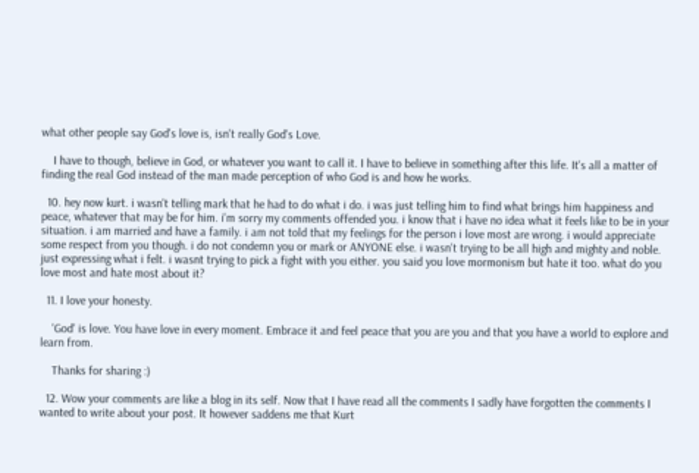what other people say God's love is, isn't really God's Love.

    I have to though, believe in God, or whatever you want to call it. I have to believe in something after this life. It's all a matter of finding the real God instead of the man made perception of who God is and how he works.

  10. hey now kurt. i wasn't telling mark that he had to do what i do. i was just telling him to find what brings him happiness and peace, whatever that may be for him. i'm sorry my comments offended you. i know that i have no idea what it feels like to be in your situation. i am married and have a family. i am not told that my feelings for the person i love most are wrong. i would appreciate some respect from you though. i do not condemn you or mark or ANYONE else. i wasn't trying to be all high and mighty and noble. just expressing what i felt. i wasnt trying to pick a fight with you either. you said you love mormonism but hate it too. what do you love most and hate most about it?

  11. I love your honesty.

    'God' is love. You have love in every moment. Embrace it and feel peace that you are you and that you have a world to explore and learn from.

    Thanks for sharing :)

  12. Wow your comments are like a blog in its self. Now that I have read all the comments I sadly have forgotten the comments I wanted to write about your post. It however saddens me that Kurt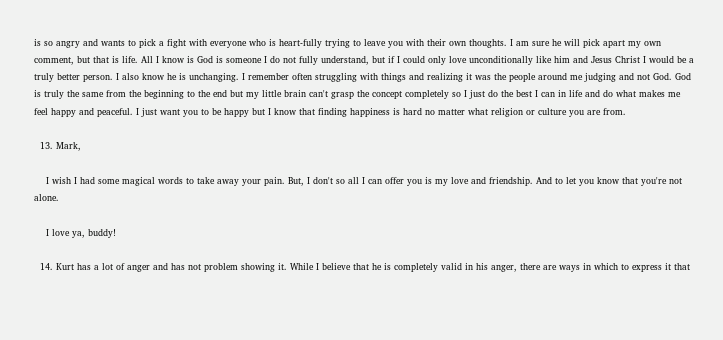is so angry and wants to pick a fight with everyone who is heart-fully trying to leave you with their own thoughts. I am sure he will pick apart my own comment, but that is life. All I know is God is someone I do not fully understand, but if I could only love unconditionally like him and Jesus Christ I would be a truly better person. I also know he is unchanging. I remember often struggling with things and realizing it was the people around me judging and not God. God is truly the same from the beginning to the end but my little brain can't grasp the concept completely so I just do the best I can in life and do what makes me feel happy and peaceful. I just want you to be happy but I know that finding happiness is hard no matter what religion or culture you are from.

  13. Mark,

    I wish I had some magical words to take away your pain. But, I don't so all I can offer you is my love and friendship. And to let you know that you're not alone.

    I love ya, buddy!

  14. Kurt has a lot of anger and has not problem showing it. While I believe that he is completely valid in his anger, there are ways in which to express it that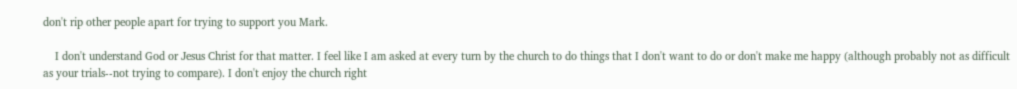don't rip other people apart for trying to support you Mark.

    I don't understand God or Jesus Christ for that matter. I feel like I am asked at every turn by the church to do things that I don't want to do or don't make me happy (although probably not as difficult as your trials--not trying to compare). I don't enjoy the church right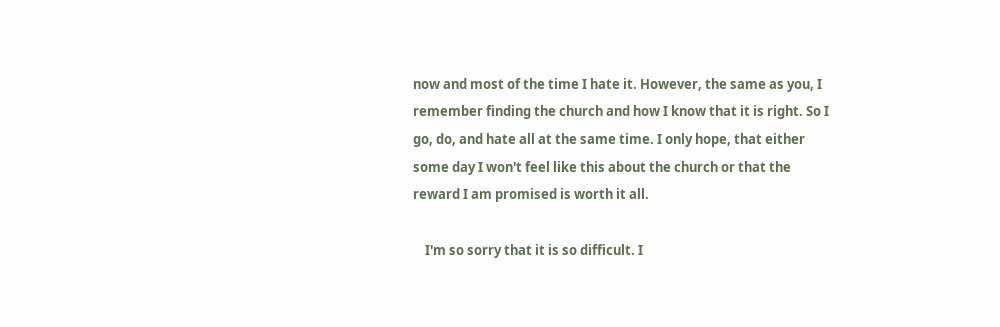now and most of the time I hate it. However, the same as you, I remember finding the church and how I know that it is right. So I go, do, and hate all at the same time. I only hope, that either some day I won't feel like this about the church or that the reward I am promised is worth it all.

    I'm so sorry that it is so difficult. I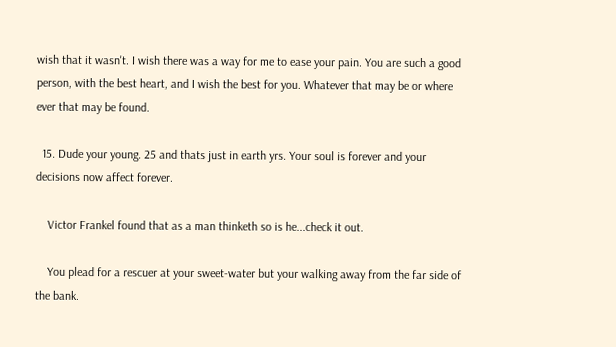wish that it wasn't. I wish there was a way for me to ease your pain. You are such a good person, with the best heart, and I wish the best for you. Whatever that may be or where ever that may be found.

  15. Dude your young. 25 and thats just in earth yrs. Your soul is forever and your decisions now affect forever.

    Victor Frankel found that as a man thinketh so is he...check it out.

    You plead for a rescuer at your sweet-water but your walking away from the far side of the bank.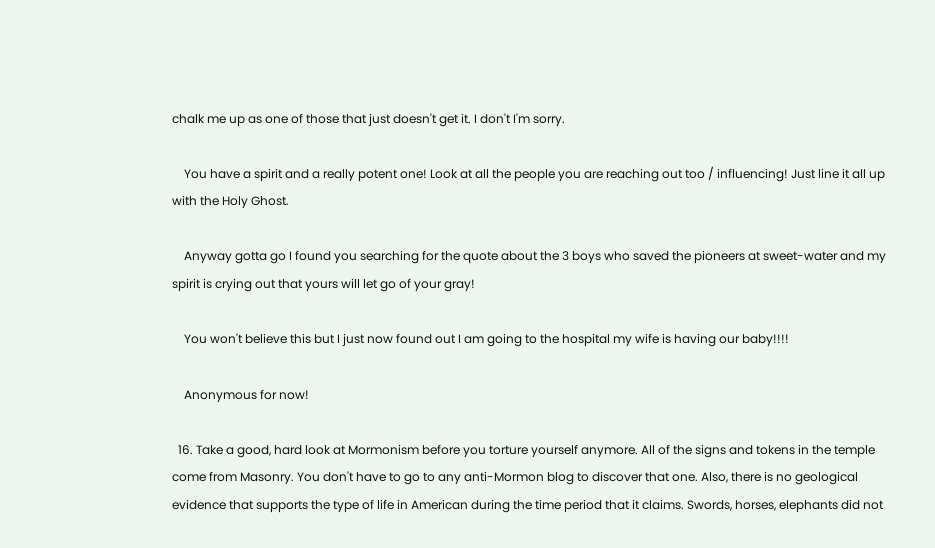chalk me up as one of those that just doesn't get it. I don't I'm sorry.

    You have a spirit and a really potent one! Look at all the people you are reaching out too / influencing! Just line it all up with the Holy Ghost.

    Anyway gotta go I found you searching for the quote about the 3 boys who saved the pioneers at sweet-water and my spirit is crying out that yours will let go of your gray!

    You won't believe this but I just now found out I am going to the hospital my wife is having our baby!!!!

    Anonymous for now!

  16. Take a good, hard look at Mormonism before you torture yourself anymore. All of the signs and tokens in the temple come from Masonry. You don't have to go to any anti-Mormon blog to discover that one. Also, there is no geological evidence that supports the type of life in American during the time period that it claims. Swords, horses, elephants did not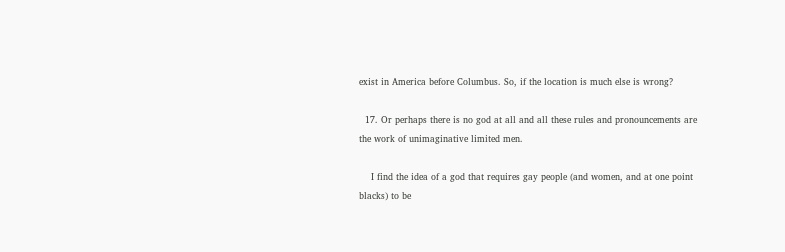exist in America before Columbus. So, if the location is much else is wrong?

  17. Or perhaps there is no god at all and all these rules and pronouncements are the work of unimaginative limited men.

    I find the idea of a god that requires gay people (and women, and at one point blacks) to be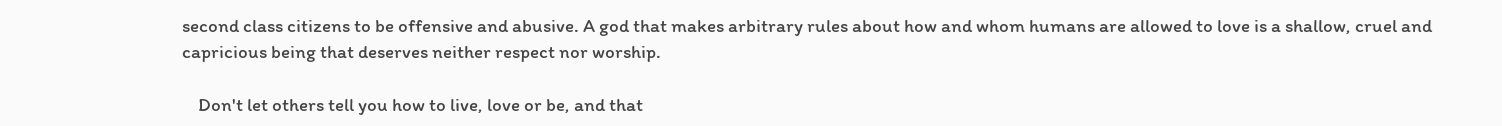second class citizens to be offensive and abusive. A god that makes arbitrary rules about how and whom humans are allowed to love is a shallow, cruel and capricious being that deserves neither respect nor worship.

    Don't let others tell you how to live, love or be, and that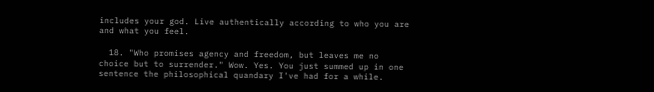includes your god. Live authentically according to who you are and what you feel.

  18. "Who promises agency and freedom, but leaves me no choice but to surrender." Wow. Yes. You just summed up in one sentence the philosophical quandary I've had for a while.